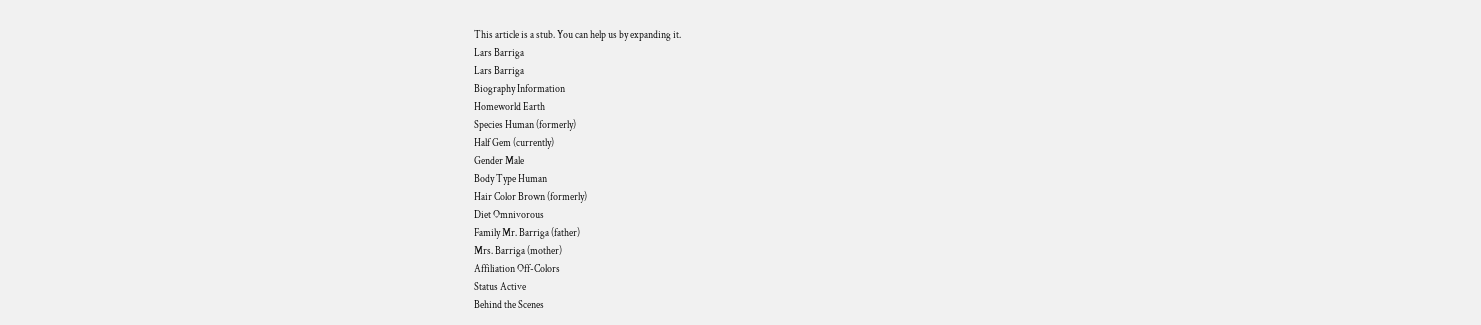This article is a stub. You can help us by expanding it.
Lars Barriga
Lars Barriga
Biography Information
Homeworld Earth
Species Human (formerly)
Half Gem (currently)
Gender Male
Body Type Human
Hair Color Brown (formerly)
Diet Omnivorous
Family Mr. Barriga (father)
Mrs. Barriga (mother)
Affiliation Off-Colors
Status Active
Behind the Scenes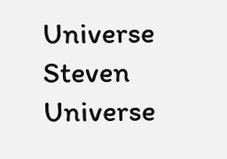Universe Steven Universe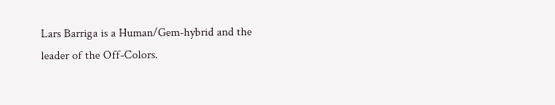Lars Barriga is a Human/Gem-hybrid and the leader of the Off-Colors.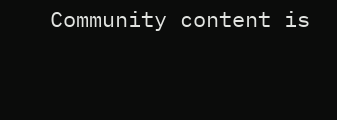Community content is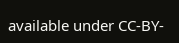available under CC-BY-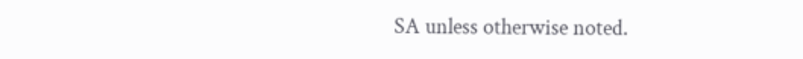SA unless otherwise noted.